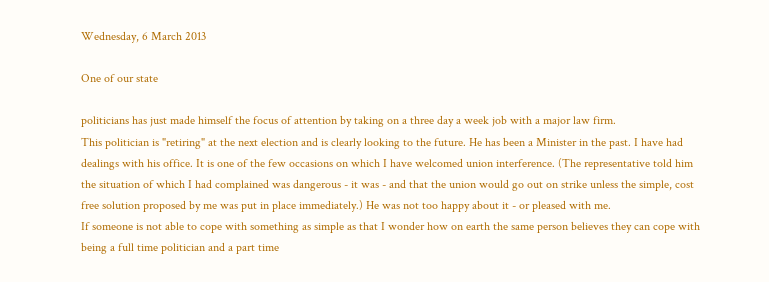Wednesday, 6 March 2013

One of our state

politicians has just made himself the focus of attention by taking on a three day a week job with a major law firm.
This politician is "retiring" at the next election and is clearly looking to the future. He has been a Minister in the past. I have had dealings with his office. It is one of the few occasions on which I have welcomed union interference. (The representative told him the situation of which I had complained was dangerous - it was - and that the union would go out on strike unless the simple, cost free solution proposed by me was put in place immediately.) He was not too happy about it - or pleased with me.
If someone is not able to cope with something as simple as that I wonder how on earth the same person believes they can cope with being a full time politician and a part time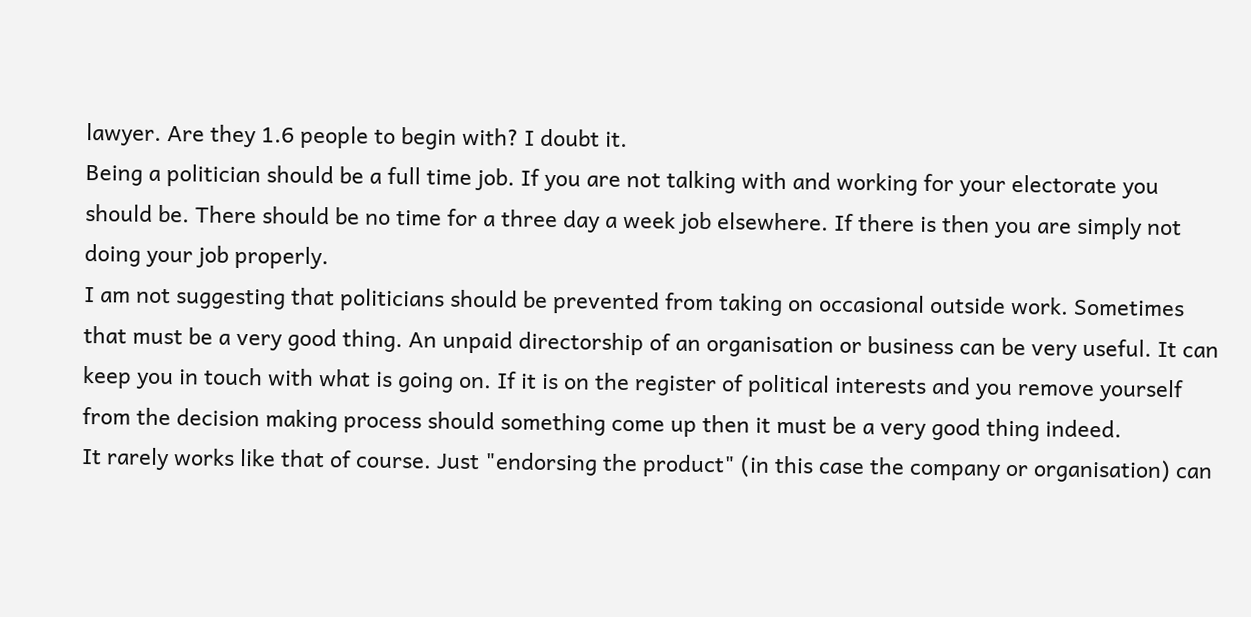lawyer. Are they 1.6 people to begin with? I doubt it.
Being a politician should be a full time job. If you are not talking with and working for your electorate you should be. There should be no time for a three day a week job elsewhere. If there is then you are simply not doing your job properly.
I am not suggesting that politicians should be prevented from taking on occasional outside work. Sometimes that must be a very good thing. An unpaid directorship of an organisation or business can be very useful. It can keep you in touch with what is going on. If it is on the register of political interests and you remove yourself from the decision making process should something come up then it must be a very good thing indeed.
It rarely works like that of course. Just "endorsing the product" (in this case the company or organisation) can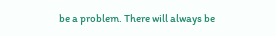be a problem. There will always be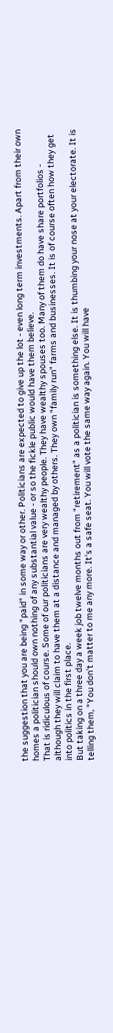the suggestion that you are being "paid" in some way or other. Politicians are expected to give up the lot - even long term investments. Apart from their own homes a politician should own nothing of any substantial value - or so the fickle public would have them believe.
That is ridiculous of course. Some of our politicians are very wealthy people. They have wealthy spouses too. Many of them do have share portfolios - although they will claim to have them at a distance and managed by others. They own "family run" farms and businesses. It is of course often how they get into politics in the first place.
But taking on a three day a week job twelve months out from "retirement" as a politician is something else. It is thumbing your nose at your electorate. It is telling them, "You don't matter to me any more. It's a safe seat. You will vote the same way again. You will have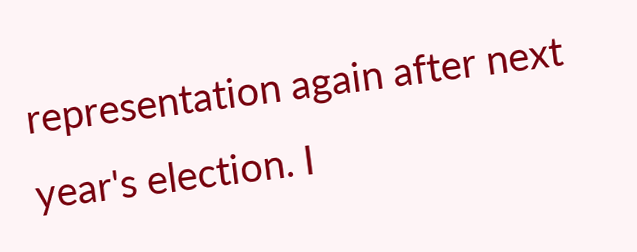representation again after next year's election. I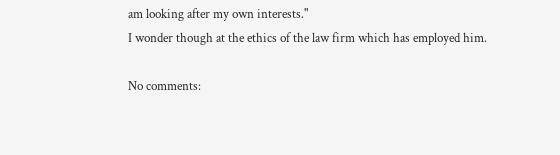am looking after my own interests."
I wonder though at the ethics of the law firm which has employed him.

No comments: